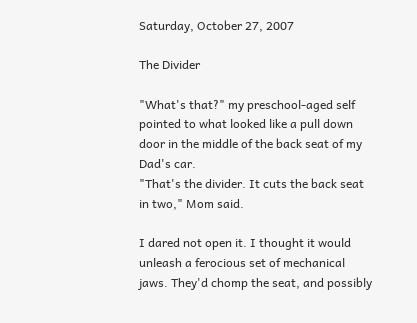Saturday, October 27, 2007

The Divider

"What's that?" my preschool-aged self pointed to what looked like a pull down door in the middle of the back seat of my Dad's car.
"That's the divider. It cuts the back seat in two," Mom said.

I dared not open it. I thought it would unleash a ferocious set of mechanical jaws. They'd chomp the seat, and possibly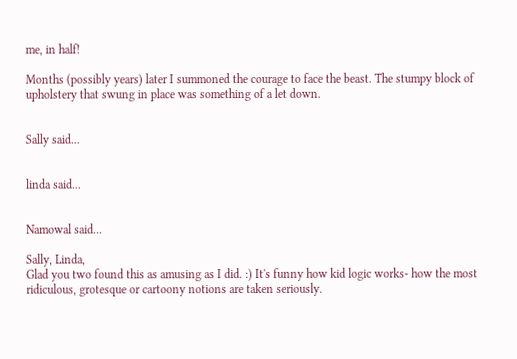me, in half!

Months (possibly years) later I summoned the courage to face the beast. The stumpy block of upholstery that swung in place was something of a let down.


Sally said...


linda said...


Namowal said...

Sally, Linda,
Glad you two found this as amusing as I did. :) It's funny how kid logic works- how the most ridiculous, grotesque or cartoony notions are taken seriously.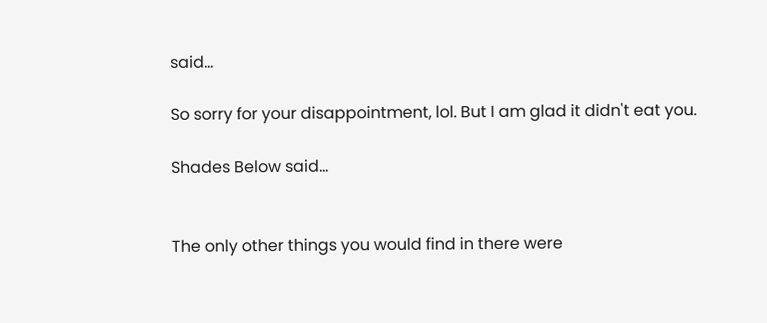said...

So sorry for your disappointment, lol. But I am glad it didn't eat you.

Shades Below said...


The only other things you would find in there were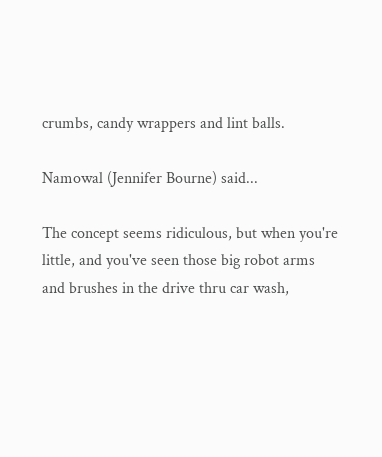crumbs, candy wrappers and lint balls.

Namowal (Jennifer Bourne) said...

The concept seems ridiculous, but when you're little, and you've seen those big robot arms and brushes in the drive thru car wash,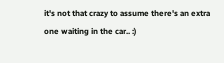it's not that crazy to assume there's an extra one waiting in the car.. :)